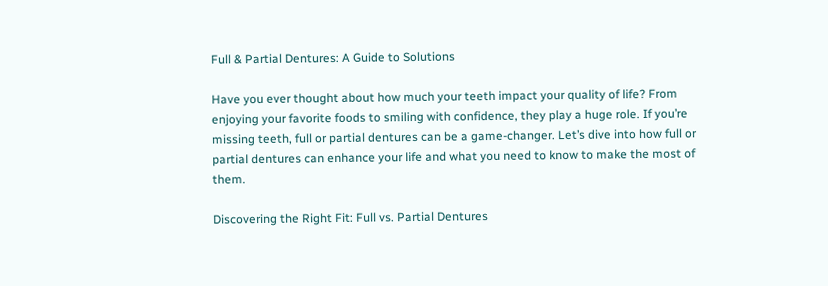Full & Partial Dentures: A Guide to Solutions

Have you ever thought about how much your teeth impact your quality of life? From enjoying your favorite foods to smiling with confidence, they play a huge role. If you’re missing teeth, full or partial dentures can be a game-changer. Let’s dive into how full or partial dentures can enhance your life and what you need to know to make the most of them.

Discovering the Right Fit: Full vs. Partial Dentures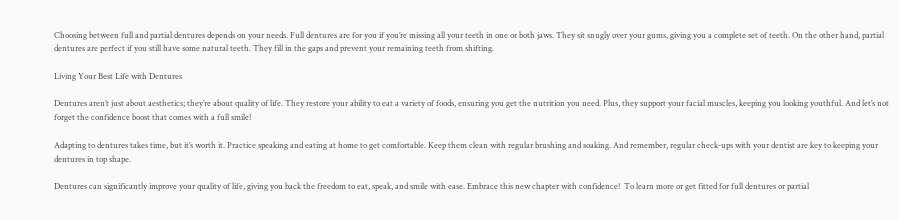Choosing between full and partial dentures depends on your needs. Full dentures are for you if you’re missing all your teeth in one or both jaws. They sit snugly over your gums, giving you a complete set of teeth. On the other hand, partial dentures are perfect if you still have some natural teeth. They fill in the gaps and prevent your remaining teeth from shifting.

Living Your Best Life with Dentures

Dentures aren’t just about aesthetics; they’re about quality of life. They restore your ability to eat a variety of foods, ensuring you get the nutrition you need. Plus, they support your facial muscles, keeping you looking youthful. And let’s not forget the confidence boost that comes with a full smile!

Adapting to dentures takes time, but it’s worth it. Practice speaking and eating at home to get comfortable. Keep them clean with regular brushing and soaking. And remember, regular check-ups with your dentist are key to keeping your dentures in top shape.

Dentures can significantly improve your quality of life, giving you back the freedom to eat, speak, and smile with ease. Embrace this new chapter with confidence!  To learn more or get fitted for full dentures or partial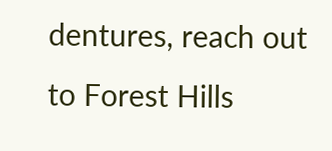dentures, reach out to Forest Hills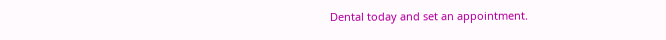Dental today and set an appointment.